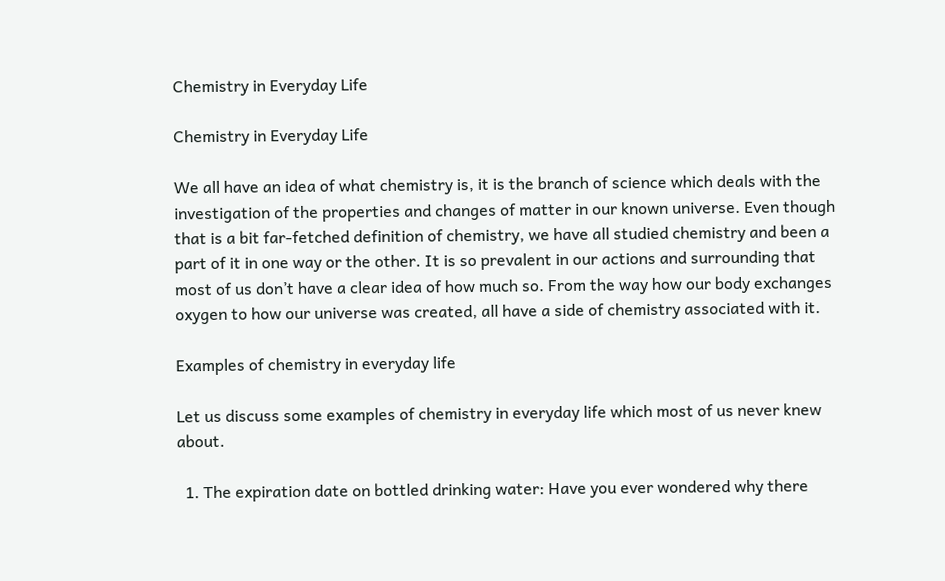Chemistry in Everyday Life

Chemistry in Everyday Life

We all have an idea of what chemistry is, it is the branch of science which deals with the investigation of the properties and changes of matter in our known universe. Even though that is a bit far-fetched definition of chemistry, we have all studied chemistry and been a part of it in one way or the other. It is so prevalent in our actions and surrounding that most of us don’t have a clear idea of how much so. From the way how our body exchanges oxygen to how our universe was created, all have a side of chemistry associated with it.

Examples of chemistry in everyday life

Let us discuss some examples of chemistry in everyday life which most of us never knew about.

  1. The expiration date on bottled drinking water: Have you ever wondered why there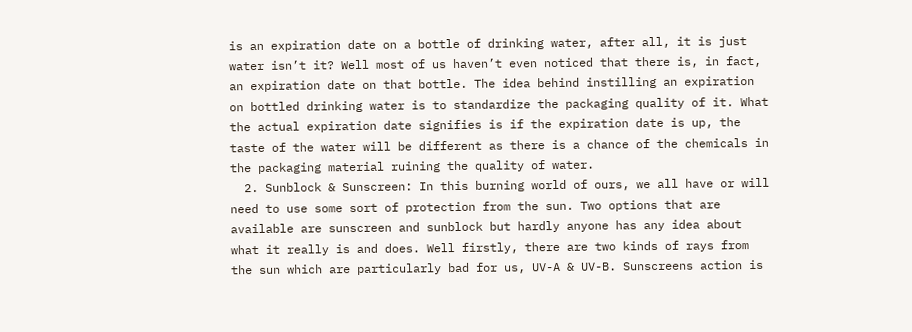is an expiration date on a bottle of drinking water, after all, it is just water isn’t it? Well most of us haven’t even noticed that there is, in fact, an expiration date on that bottle. The idea behind instilling an expiration on bottled drinking water is to standardize the packaging quality of it. What the actual expiration date signifies is if the expiration date is up, the taste of the water will be different as there is a chance of the chemicals in the packaging material ruining the quality of water.
  2. Sunblock & Sunscreen: In this burning world of ours, we all have or will need to use some sort of protection from the sun. Two options that are available are sunscreen and sunblock but hardly anyone has any idea about what it really is and does. Well firstly, there are two kinds of rays from the sun which are particularly bad for us, UV-A & UV-B. Sunscreens action is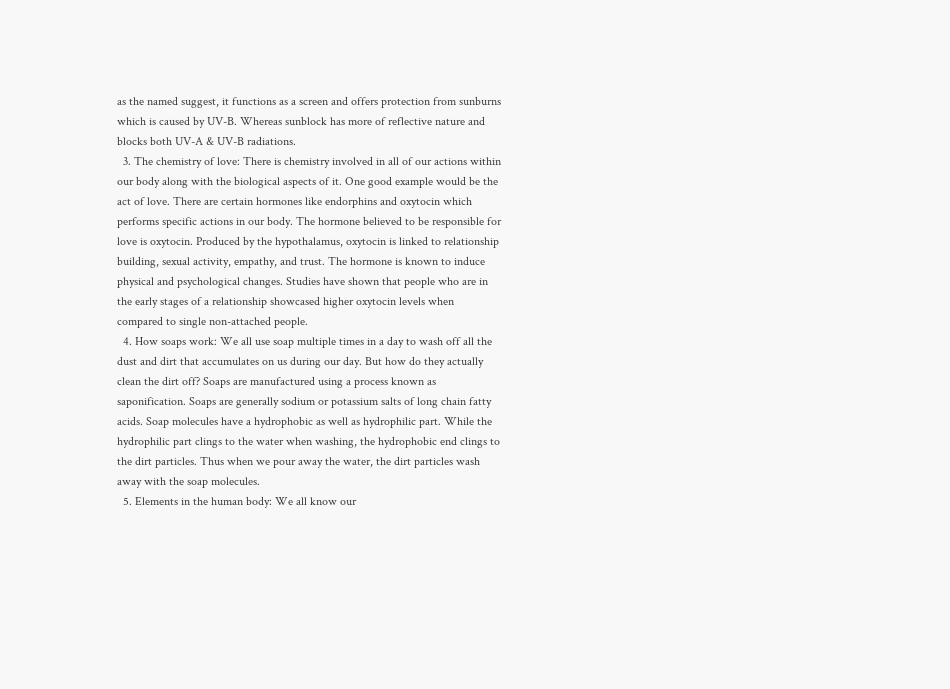as the named suggest, it functions as a screen and offers protection from sunburns which is caused by UV-B. Whereas sunblock has more of reflective nature and blocks both UV-A & UV-B radiations.
  3. The chemistry of love: There is chemistry involved in all of our actions within our body along with the biological aspects of it. One good example would be the act of love. There are certain hormones like endorphins and oxytocin which performs specific actions in our body. The hormone believed to be responsible for love is oxytocin. Produced by the hypothalamus, oxytocin is linked to relationship building, sexual activity, empathy, and trust. The hormone is known to induce physical and psychological changes. Studies have shown that people who are in the early stages of a relationship showcased higher oxytocin levels when compared to single non-attached people.
  4. How soaps work: We all use soap multiple times in a day to wash off all the dust and dirt that accumulates on us during our day. But how do they actually clean the dirt off? Soaps are manufactured using a process known as saponification. Soaps are generally sodium or potassium salts of long chain fatty acids. Soap molecules have a hydrophobic as well as hydrophilic part. While the hydrophilic part clings to the water when washing, the hydrophobic end clings to the dirt particles. Thus when we pour away the water, the dirt particles wash away with the soap molecules.
  5. Elements in the human body: We all know our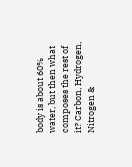body is about 60% water, but then what composes the rest of it? Carbon, Hydrogen, Nitrogen &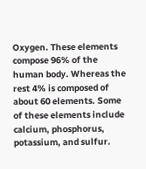Oxygen. These elements compose 96% of the human body. Whereas the rest 4% is composed of about 60 elements. Some of these elements include calcium, phosphorus, potassium, and sulfur.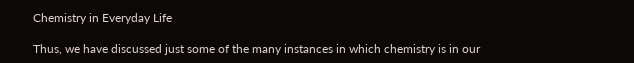Chemistry in Everyday Life

Thus, we have discussed just some of the many instances in which chemistry is in our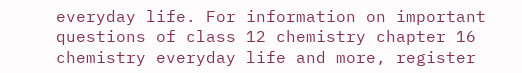everyday life. For information on important questions of class 12 chemistry chapter 16 chemistry everyday life and more, register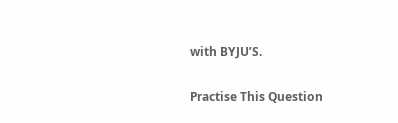with BYJU’S.


Practise This Question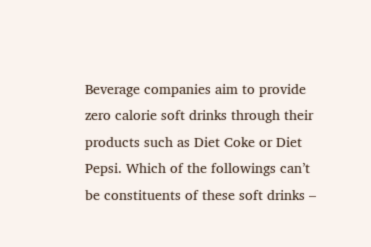Beverage companies aim to provide zero calorie soft drinks through their products such as Diet Coke or Diet Pepsi. Which of the followings can’t be constituents of these soft drinks –